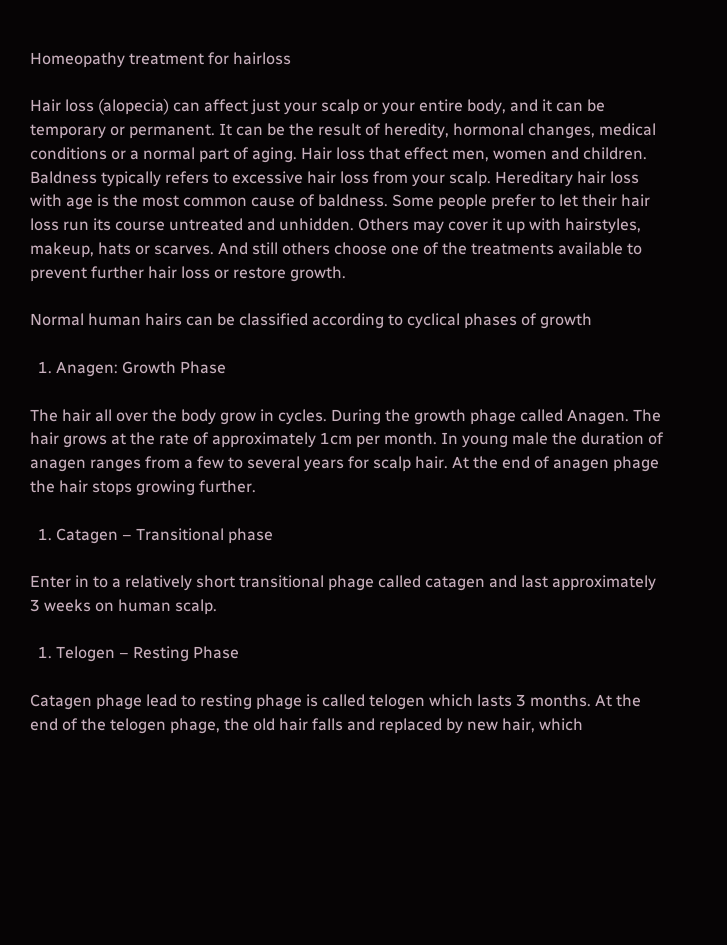Homeopathy treatment for hairloss

Hair loss (alopecia) can affect just your scalp or your entire body, and it can be temporary or permanent. It can be the result of heredity, hormonal changes, medical conditions or a normal part of aging. Hair loss that effect men, women and children. Baldness typically refers to excessive hair loss from your scalp. Hereditary hair loss with age is the most common cause of baldness. Some people prefer to let their hair loss run its course untreated and unhidden. Others may cover it up with hairstyles, makeup, hats or scarves. And still others choose one of the treatments available to prevent further hair loss or restore growth.

Normal human hairs can be classified according to cyclical phases of growth

  1. Anagen: Growth Phase

The hair all over the body grow in cycles. During the growth phage called Anagen. The hair grows at the rate of approximately 1cm per month. In young male the duration of anagen ranges from a few to several years for scalp hair. At the end of anagen phage the hair stops growing further.

  1. Catagen – Transitional phase

Enter in to a relatively short transitional phage called catagen and last approximately 3 weeks on human scalp.

  1. Telogen – Resting Phase

Catagen phage lead to resting phage is called telogen which lasts 3 months. At the end of the telogen phage, the old hair falls and replaced by new hair, which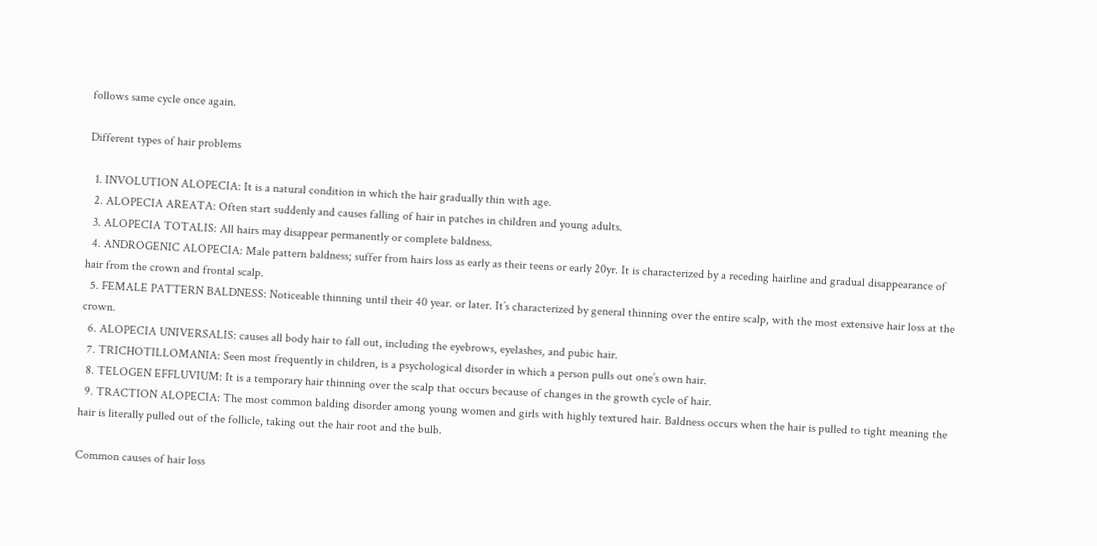follows same cycle once again.

Different types of hair problems

  1. INVOLUTION ALOPECIA: It is a natural condition in which the hair gradually thin with age.
  2. ALOPECIA AREATA: Often start suddenly and causes falling of hair in patches in children and young adults.
  3. ALOPECIA TOTALIS: All hairs may disappear permanently or complete baldness.
  4. ANDROGENIC ALOPECIA: Male pattern baldness; suffer from hairs loss as early as their teens or early 20yr. It is characterized by a receding hairline and gradual disappearance of hair from the crown and frontal scalp.
  5. FEMALE PATTERN BALDNESS: Noticeable thinning until their 40 year. or later. It’s characterized by general thinning over the entire scalp, with the most extensive hair loss at the crown.
  6. ALOPECIA UNIVERSALIS: causes all body hair to fall out, including the eyebrows, eyelashes, and pubic hair.
  7. TRICHOTILLOMANIA: Seen most frequently in children, is a psychological disorder in which a person pulls out one’s own hair.
  8. TELOGEN EFFLUVIUM: It is a temporary hair thinning over the scalp that occurs because of changes in the growth cycle of hair.
  9. TRACTION ALOPECIA: The most common balding disorder among young women and girls with highly textured hair. Baldness occurs when the hair is pulled to tight meaning the hair is literally pulled out of the follicle, taking out the hair root and the bulb.

Common causes of hair loss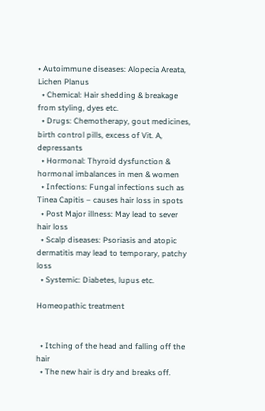• Autoimmune diseases: Alopecia Areata, Lichen Planus
  • Chemical: Hair shedding & breakage from styling, dyes etc.
  • Drugs: Chemotherapy, gout medicines, birth control pills, excess of Vit. A, depressants
  • Hormonal: Thyroid dysfunction & hormonal imbalances in men & women
  • Infections: Fungal infections such as Tinea Capitis – causes hair loss in spots
  • Post Major illness: May lead to sever hair loss
  • Scalp diseases: Psoriasis and atopic dermatitis may lead to temporary, patchy loss
  • Systemic: Diabetes, lupus etc.

Homeopathic treatment


  • Itching of the head and falling off the hair
  • The new hair is dry and breaks off.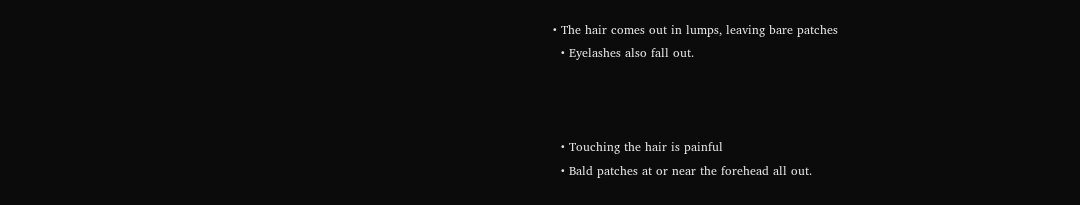• The hair comes out in lumps, leaving bare patches
  • Eyelashes also fall out.



  • Touching the hair is painful
  • Bald patches at or near the forehead all out.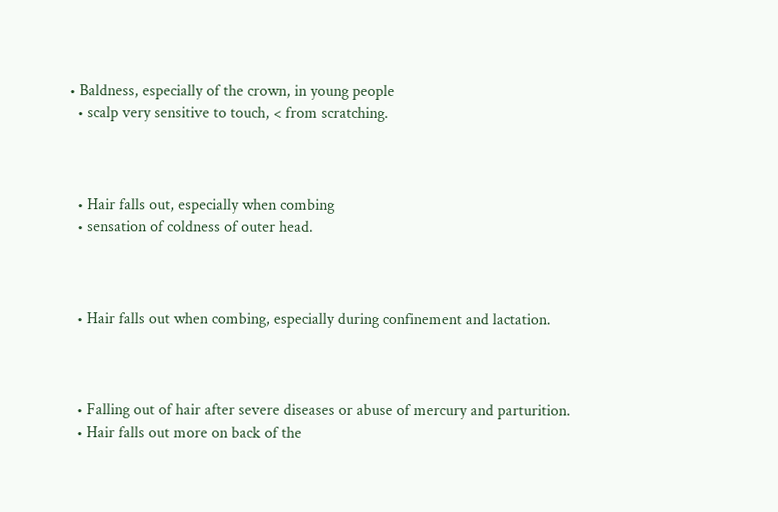• Baldness, especially of the crown, in young people
  • scalp very sensitive to touch, < from scratching.



  • Hair falls out, especially when combing
  • sensation of coldness of outer head.



  • Hair falls out when combing, especially during confinement and lactation.



  • Falling out of hair after severe diseases or abuse of mercury and parturition.
  • Hair falls out more on back of the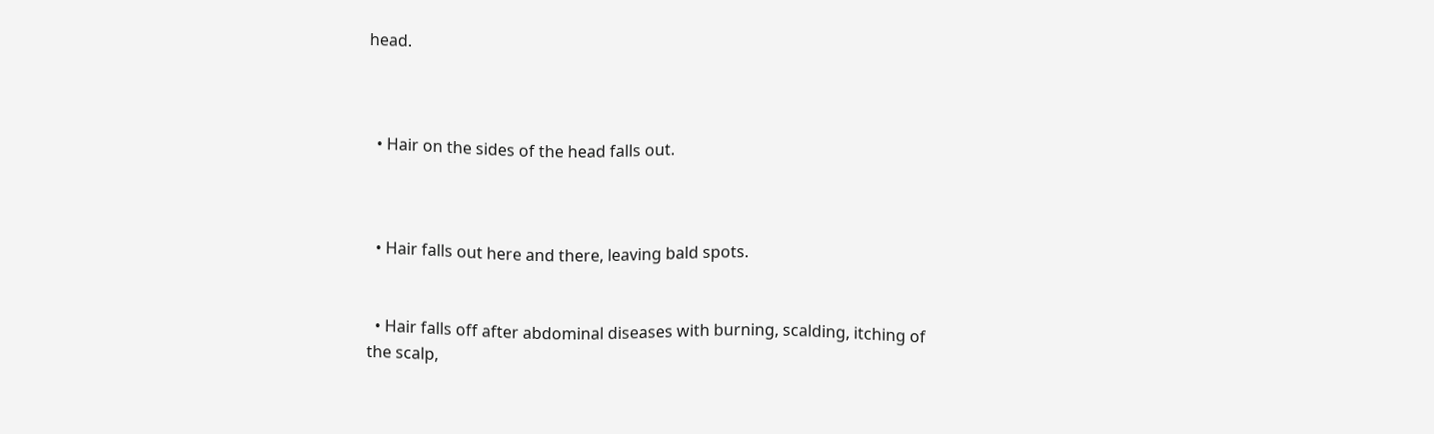head.



  • Hair on the sides of the head falls out.



  • Hair falls out here and there, leaving bald spots.


  • Hair falls off after abdominal diseases with burning, scalding, itching of the scalp,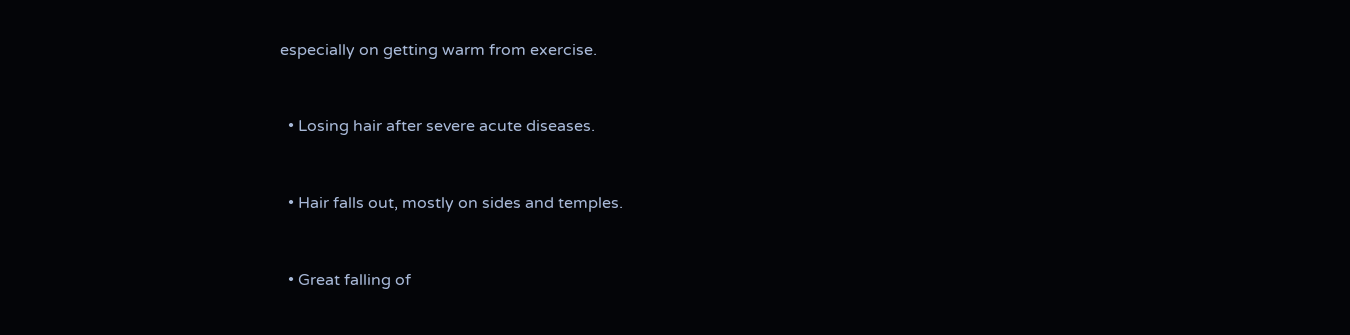especially on getting warm from exercise.



  • Losing hair after severe acute diseases.



  • Hair falls out, mostly on sides and temples.



  • Great falling of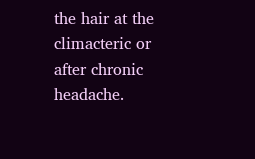the hair at the climacteric or after chronic headache.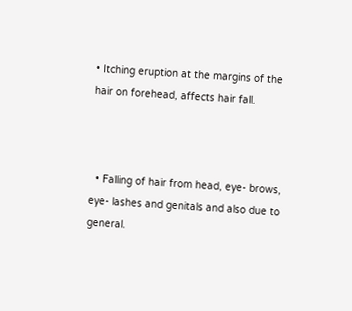• Itching eruption at the margins of the hair on forehead, affects hair fall.



  • Falling of hair from head, eye- brows, eye- lashes and genitals and also due to general.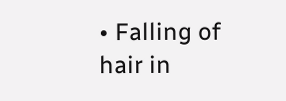• Falling of hair in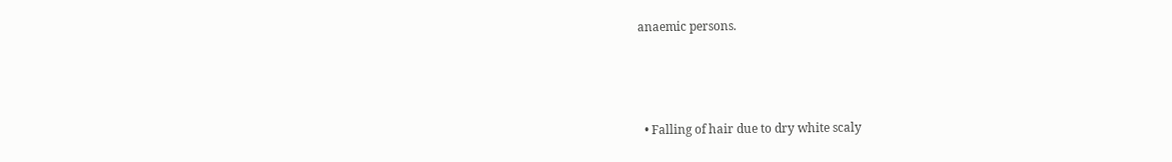anaemic persons.



  • Falling of hair due to dry white scaly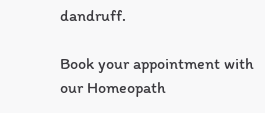dandruff.

Book your appointment with our Homeopath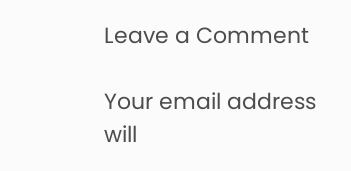Leave a Comment

Your email address will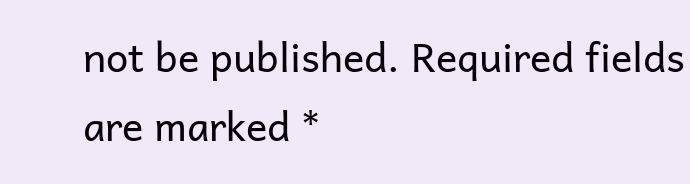not be published. Required fields are marked *